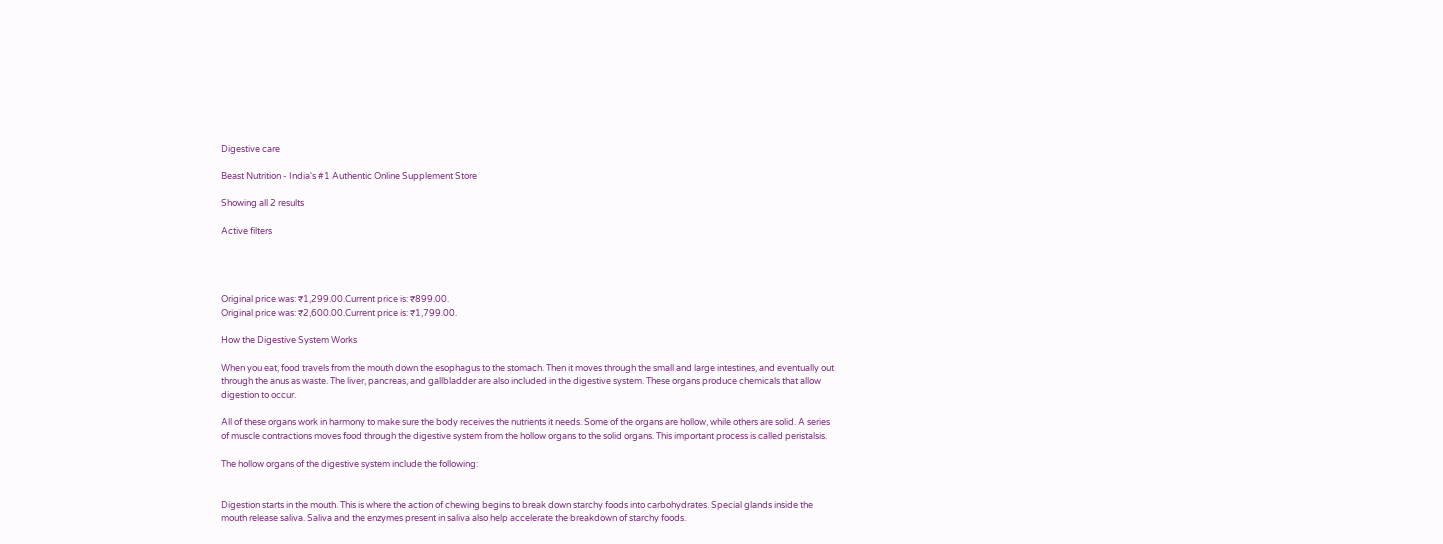Digestive care

Beast Nutrition - India's #1 Authentic Online Supplement Store

Showing all 2 results

Active filters




Original price was: ₹1,299.00.Current price is: ₹899.00.
Original price was: ₹2,600.00.Current price is: ₹1,799.00.

How the Digestive System Works

When you eat, food travels from the mouth down the esophagus to the stomach. Then it moves through the small and large intestines, and eventually out through the anus as waste. The liver, pancreas, and gallbladder are also included in the digestive system. These organs produce chemicals that allow digestion to occur.

All of these organs work in harmony to make sure the body receives the nutrients it needs. Some of the organs are hollow, while others are solid. A series of muscle contractions moves food through the digestive system from the hollow organs to the solid organs. This important process is called peristalsis.

The hollow organs of the digestive system include the following:


Digestion starts in the mouth. This is where the action of chewing begins to break down starchy foods into carbohydrates. Special glands inside the mouth release saliva. Saliva and the enzymes present in saliva also help accelerate the breakdown of starchy foods.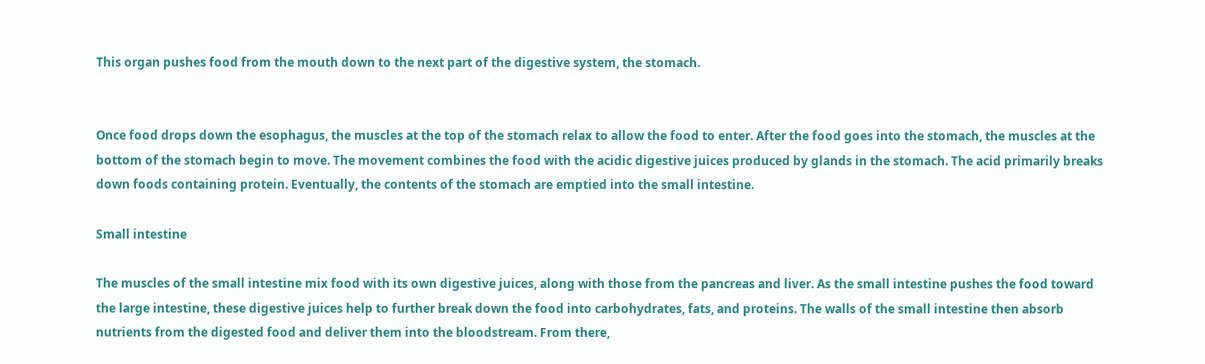This organ pushes food from the mouth down to the next part of the digestive system, the stomach.


Once food drops down the esophagus, the muscles at the top of the stomach relax to allow the food to enter. After the food goes into the stomach, the muscles at the bottom of the stomach begin to move. The movement combines the food with the acidic digestive juices produced by glands in the stomach. The acid primarily breaks down foods containing protein. Eventually, the contents of the stomach are emptied into the small intestine.

Small intestine

The muscles of the small intestine mix food with its own digestive juices, along with those from the pancreas and liver. As the small intestine pushes the food toward the large intestine, these digestive juices help to further break down the food into carbohydrates, fats, and proteins. The walls of the small intestine then absorb nutrients from the digested food and deliver them into the bloodstream. From there,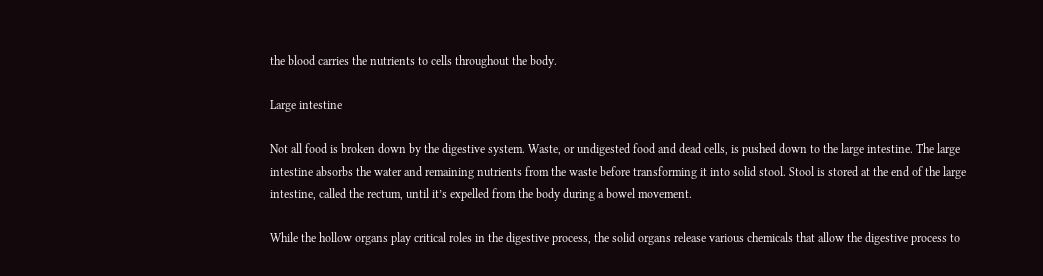the blood carries the nutrients to cells throughout the body.

Large intestine

Not all food is broken down by the digestive system. Waste, or undigested food and dead cells, is pushed down to the large intestine. The large intestine absorbs the water and remaining nutrients from the waste before transforming it into solid stool. Stool is stored at the end of the large intestine, called the rectum, until it’s expelled from the body during a bowel movement.

While the hollow organs play critical roles in the digestive process, the solid organs release various chemicals that allow the digestive process to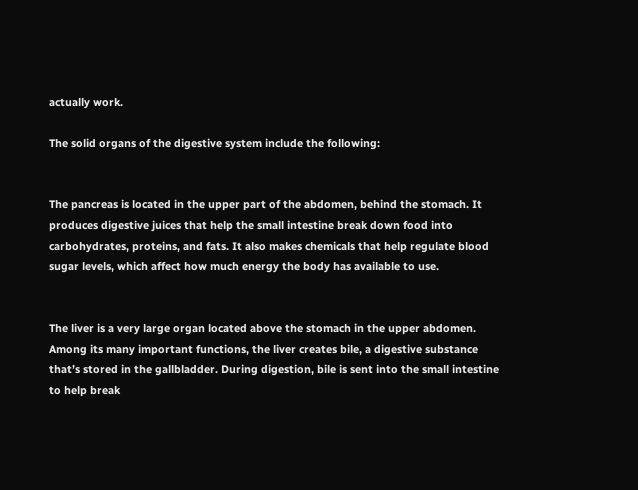actually work.

The solid organs of the digestive system include the following:


The pancreas is located in the upper part of the abdomen, behind the stomach. It produces digestive juices that help the small intestine break down food into carbohydrates, proteins, and fats. It also makes chemicals that help regulate blood sugar levels, which affect how much energy the body has available to use.


The liver is a very large organ located above the stomach in the upper abdomen. Among its many important functions, the liver creates bile, a digestive substance that’s stored in the gallbladder. During digestion, bile is sent into the small intestine to help break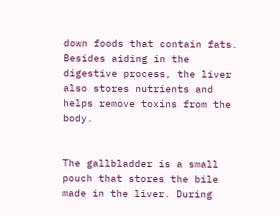down foods that contain fats. Besides aiding in the digestive process, the liver also stores nutrients and helps remove toxins from the body.


The gallbladder is a small pouch that stores the bile made in the liver. During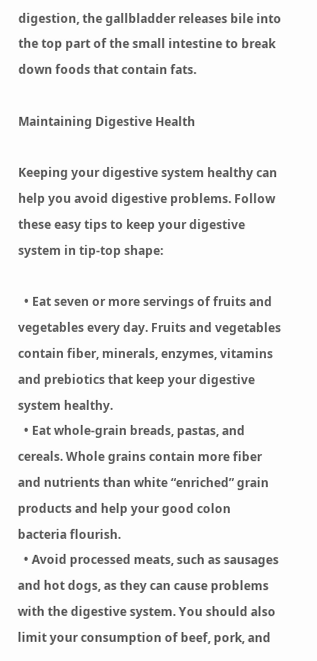digestion, the gallbladder releases bile into the top part of the small intestine to break down foods that contain fats.

Maintaining Digestive Health

Keeping your digestive system healthy can help you avoid digestive problems. Follow these easy tips to keep your digestive system in tip-top shape:

  • Eat seven or more servings of fruits and vegetables every day. Fruits and vegetables contain fiber, minerals, enzymes, vitamins and prebiotics that keep your digestive system healthy.
  • Eat whole-grain breads, pastas, and cereals. Whole grains contain more fiber and nutrients than white “enriched” grain products and help your good colon bacteria flourish.
  • Avoid processed meats, such as sausages and hot dogs, as they can cause problems with the digestive system. You should also limit your consumption of beef, pork, and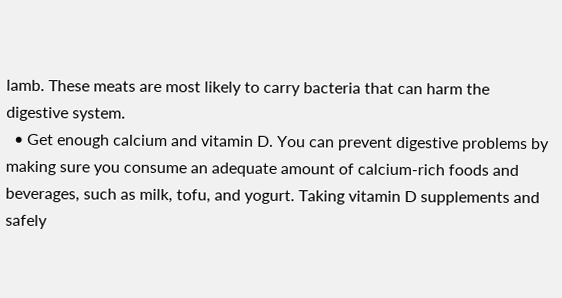lamb. These meats are most likely to carry bacteria that can harm the digestive system.
  • Get enough calcium and vitamin D. You can prevent digestive problems by making sure you consume an adequate amount of calcium-rich foods and beverages, such as milk, tofu, and yogurt. Taking vitamin D supplements and safely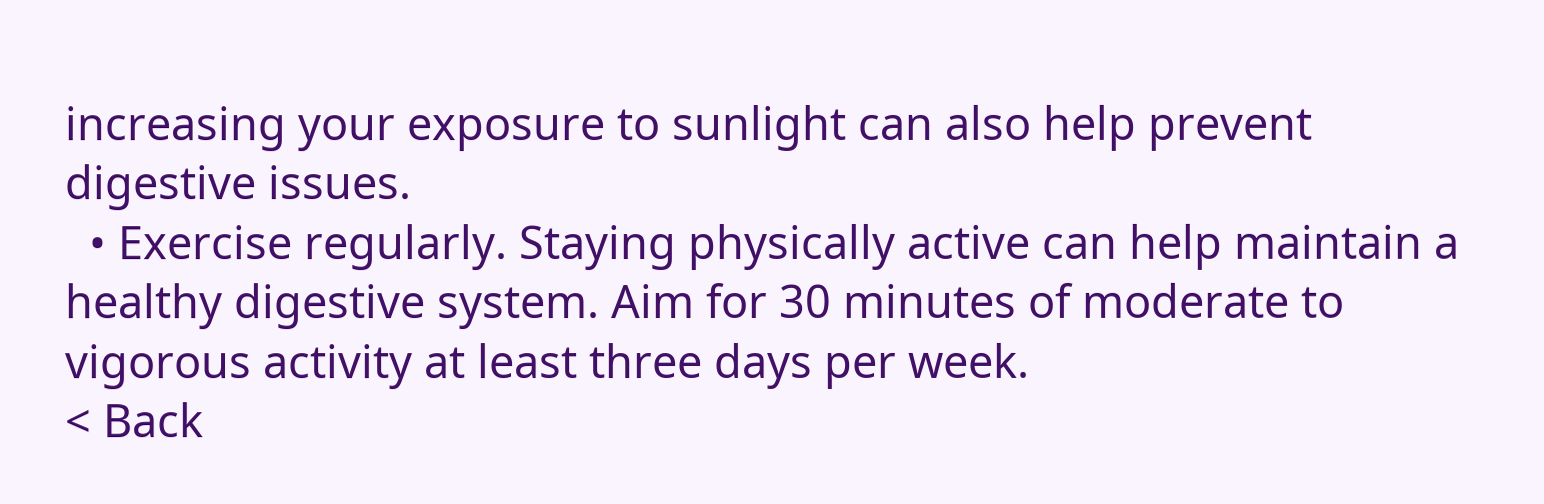increasing your exposure to sunlight can also help prevent digestive issues.
  • Exercise regularly. Staying physically active can help maintain a healthy digestive system. Aim for 30 minutes of moderate to vigorous activity at least three days per week.
< Back